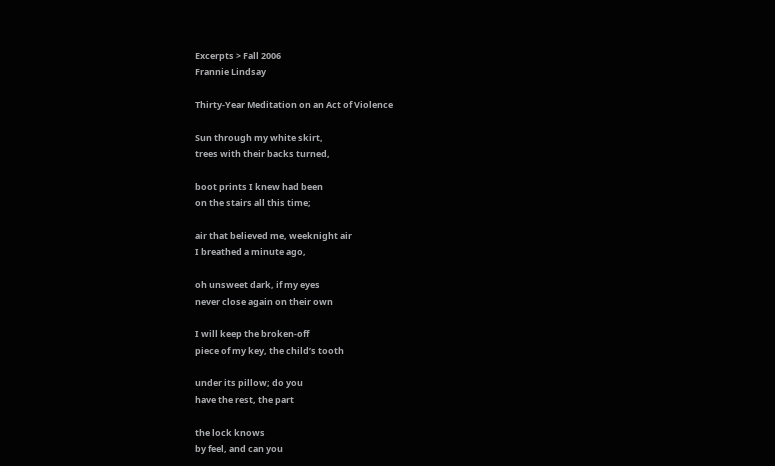Excerpts > Fall 2006
Frannie Lindsay

Thirty-Year Meditation on an Act of Violence

Sun through my white skirt,
trees with their backs turned,

boot prints I knew had been
on the stairs all this time;

air that believed me, weeknight air
I breathed a minute ago,

oh unsweet dark, if my eyes
never close again on their own

I will keep the broken-off
piece of my key, the child’s tooth

under its pillow; do you
have the rest, the part

the lock knows
by feel, and can you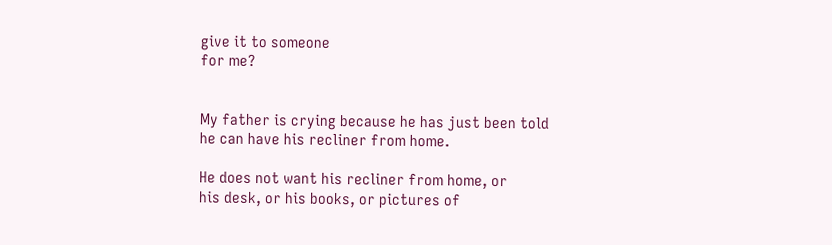give it to someone
for me?


My father is crying because he has just been told
he can have his recliner from home.

He does not want his recliner from home, or
his desk, or his books, or pictures of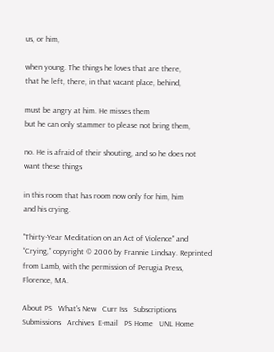us, or him,

when young. The things he loves that are there,
that he left, there, in that vacant place, behind,

must be angry at him. He misses them
but he can only stammer to please not bring them,

no. He is afraid of their shouting, and so he does not
want these things

in this room that has room now only for him, him
and his crying.

"Thirty-Year Meditation on an Act of Violence" and “Crying,” copyright © 2006 by Frannie Lindsay. Reprinted from Lamb, with the permission of Perugia Press, Florence, MA.

About PS   What's New   Curr Iss   Subscriptions  Submissions   Archives  E-mail   PS Home   UNL Home